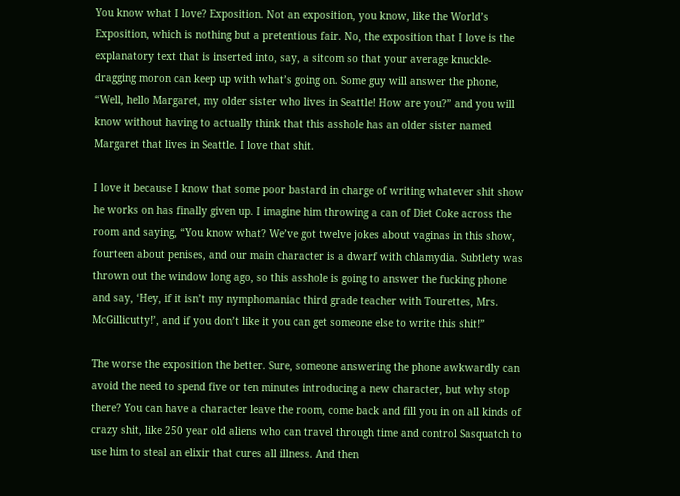You know what I love? Exposition. Not an exposition, you know, like the World’s Exposition, which is nothing but a pretentious fair. No, the exposition that I love is the explanatory text that is inserted into, say, a sitcom so that your average knuckle-dragging moron can keep up with what’s going on. Some guy will answer the phone, “Well, hello Margaret, my older sister who lives in Seattle! How are you?” and you will know without having to actually think that this asshole has an older sister named Margaret that lives in Seattle. I love that shit.

I love it because I know that some poor bastard in charge of writing whatever shit show he works on has finally given up. I imagine him throwing a can of Diet Coke across the room and saying, “You know what? We’ve got twelve jokes about vaginas in this show, fourteen about penises, and our main character is a dwarf with chlamydia. Subtlety was thrown out the window long ago, so this asshole is going to answer the fucking phone and say, ‘Hey, if it isn’t my nymphomaniac third grade teacher with Tourettes, Mrs. McGillicutty!’, and if you don’t like it you can get someone else to write this shit!”

The worse the exposition the better. Sure, someone answering the phone awkwardly can avoid the need to spend five or ten minutes introducing a new character, but why stop there? You can have a character leave the room, come back and fill you in on all kinds of crazy shit, like 250 year old aliens who can travel through time and control Sasquatch to use him to steal an elixir that cures all illness. And then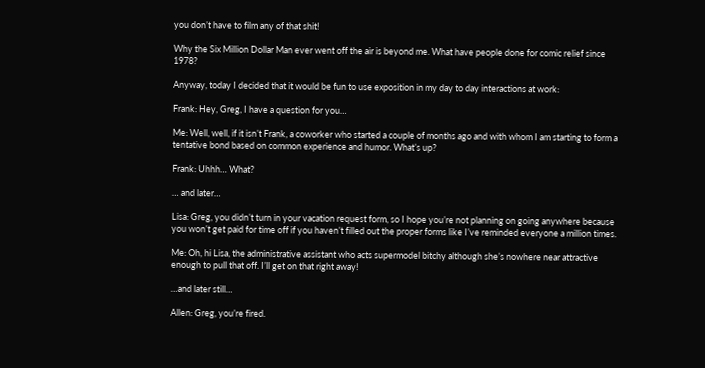you don’t have to film any of that shit!

Why the Six Million Dollar Man ever went off the air is beyond me. What have people done for comic relief since 1978?

Anyway, today I decided that it would be fun to use exposition in my day to day interactions at work:

Frank: Hey, Greg, I have a question for you…

Me: Well, well, if it isn’t Frank, a coworker who started a couple of months ago and with whom I am starting to form a tentative bond based on common experience and humor. What’s up?

Frank: Uhhh… What?

… and later…

Lisa: Greg, you didn’t turn in your vacation request form, so I hope you’re not planning on going anywhere because you won’t get paid for time off if you haven’t filled out the proper forms like I’ve reminded everyone a million times.

Me: Oh, hi Lisa, the administrative assistant who acts supermodel bitchy although she’s nowhere near attractive enough to pull that off. I’ll get on that right away!

…and later still…

Allen: Greg, you’re fired.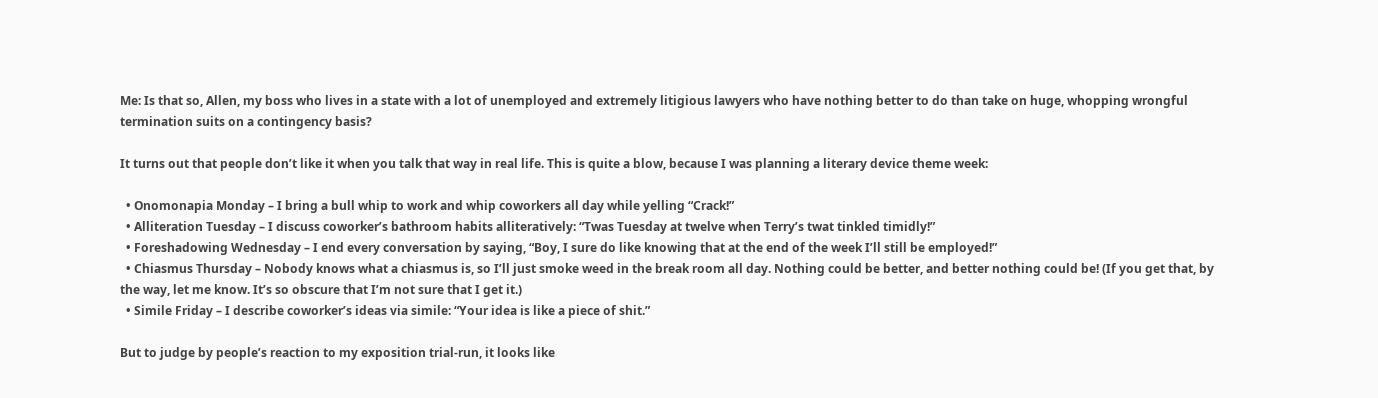Me: Is that so, Allen, my boss who lives in a state with a lot of unemployed and extremely litigious lawyers who have nothing better to do than take on huge, whopping wrongful termination suits on a contingency basis?

It turns out that people don’t like it when you talk that way in real life. This is quite a blow, because I was planning a literary device theme week:

  • Onomonapia Monday – I bring a bull whip to work and whip coworkers all day while yelling “Crack!”
  • Alliteration Tuesday – I discuss coworker’s bathroom habits alliteratively: “Twas Tuesday at twelve when Terry’s twat tinkled timidly!”
  • Foreshadowing Wednesday – I end every conversation by saying, “Boy, I sure do like knowing that at the end of the week I’ll still be employed!”
  • Chiasmus Thursday – Nobody knows what a chiasmus is, so I’ll just smoke weed in the break room all day. Nothing could be better, and better nothing could be! (If you get that, by the way, let me know. It’s so obscure that I’m not sure that I get it.)
  • Simile Friday – I describe coworker’s ideas via simile: “Your idea is like a piece of shit.”

But to judge by people’s reaction to my exposition trial-run, it looks like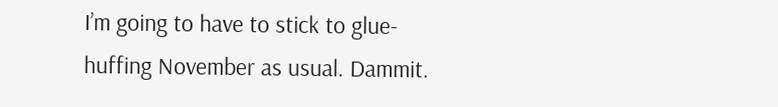I’m going to have to stick to glue-huffing November as usual. Dammit.